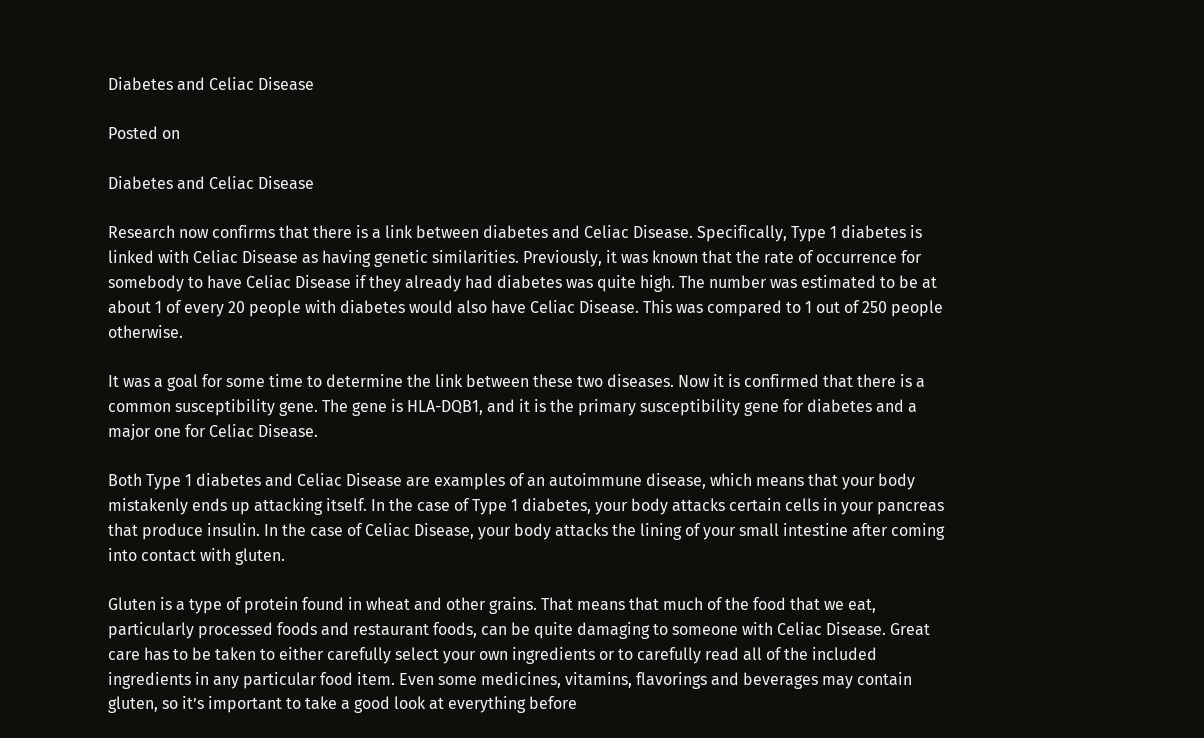Diabetes and Celiac Disease

Posted on

Diabetes and Celiac Disease

Research now confirms that there is a link between diabetes and Celiac Disease. Specifically, Type 1 diabetes is linked with Celiac Disease as having genetic similarities. Previously, it was known that the rate of occurrence for somebody to have Celiac Disease if they already had diabetes was quite high. The number was estimated to be at about 1 of every 20 people with diabetes would also have Celiac Disease. This was compared to 1 out of 250 people otherwise.

It was a goal for some time to determine the link between these two diseases. Now it is confirmed that there is a common susceptibility gene. The gene is HLA-DQB1, and it is the primary susceptibility gene for diabetes and a major one for Celiac Disease.

Both Type 1 diabetes and Celiac Disease are examples of an autoimmune disease, which means that your body mistakenly ends up attacking itself. In the case of Type 1 diabetes, your body attacks certain cells in your pancreas that produce insulin. In the case of Celiac Disease, your body attacks the lining of your small intestine after coming into contact with gluten.

Gluten is a type of protein found in wheat and other grains. That means that much of the food that we eat, particularly processed foods and restaurant foods, can be quite damaging to someone with Celiac Disease. Great care has to be taken to either carefully select your own ingredients or to carefully read all of the included ingredients in any particular food item. Even some medicines, vitamins, flavorings and beverages may contain gluten, so it’s important to take a good look at everything before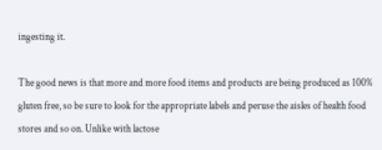ingesting it.

The good news is that more and more food items and products are being produced as 100% gluten free, so be sure to look for the appropriate labels and peruse the aisles of health food stores and so on. Unlike with lactose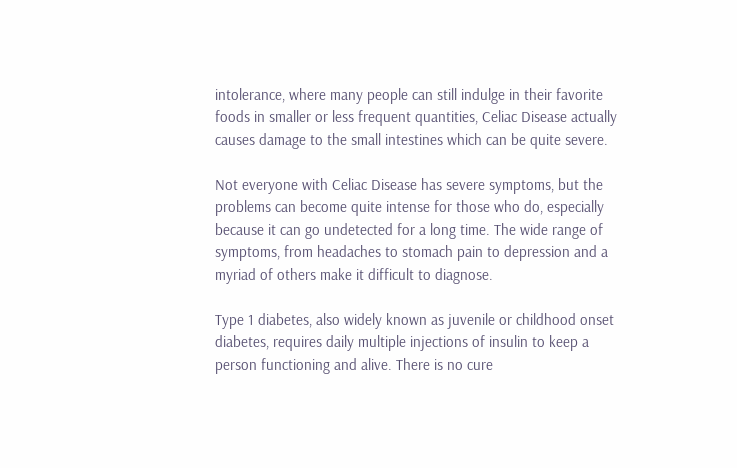intolerance, where many people can still indulge in their favorite foods in smaller or less frequent quantities, Celiac Disease actually causes damage to the small intestines which can be quite severe.

Not everyone with Celiac Disease has severe symptoms, but the problems can become quite intense for those who do, especially because it can go undetected for a long time. The wide range of symptoms, from headaches to stomach pain to depression and a myriad of others make it difficult to diagnose.

Type 1 diabetes, also widely known as juvenile or childhood onset diabetes, requires daily multiple injections of insulin to keep a person functioning and alive. There is no cure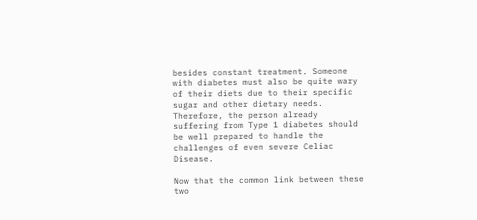besides constant treatment. Someone with diabetes must also be quite wary of their diets due to their specific sugar and other dietary needs. Therefore, the person already suffering from Type 1 diabetes should be well prepared to handle the challenges of even severe Celiac Disease.

Now that the common link between these two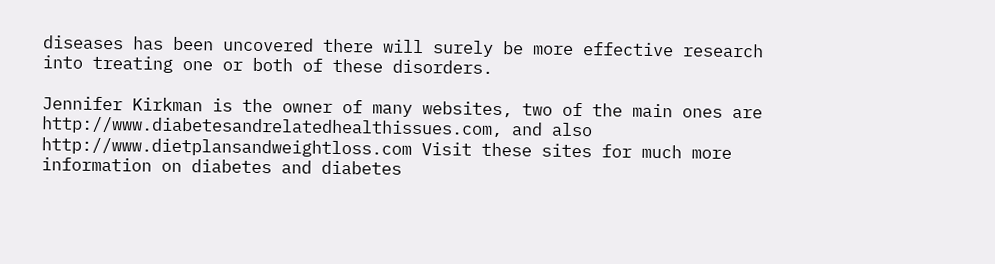diseases has been uncovered there will surely be more effective research into treating one or both of these disorders.

Jennifer Kirkman is the owner of many websites, two of the main ones are http://www.diabetesandrelatedhealthissues.com, and also http://www.dietplansandweightloss.com Visit these sites for much more information on diabetes and diabetes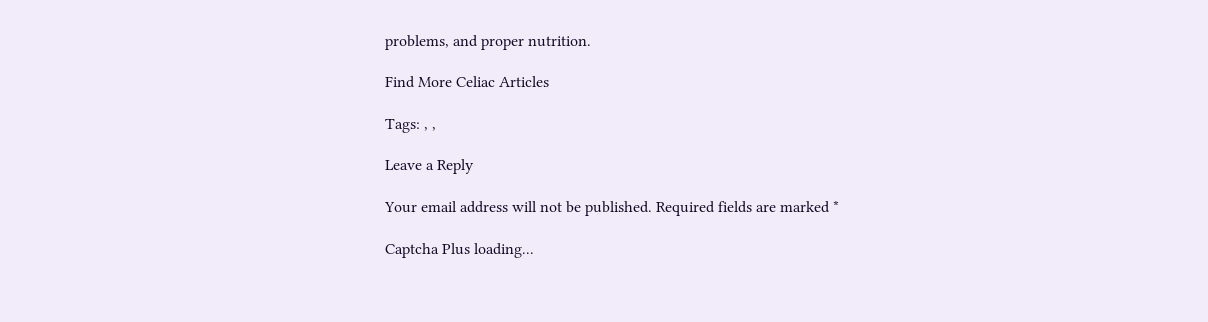problems, and proper nutrition.

Find More Celiac Articles

Tags: , ,

Leave a Reply

Your email address will not be published. Required fields are marked *

Captcha Plus loading...